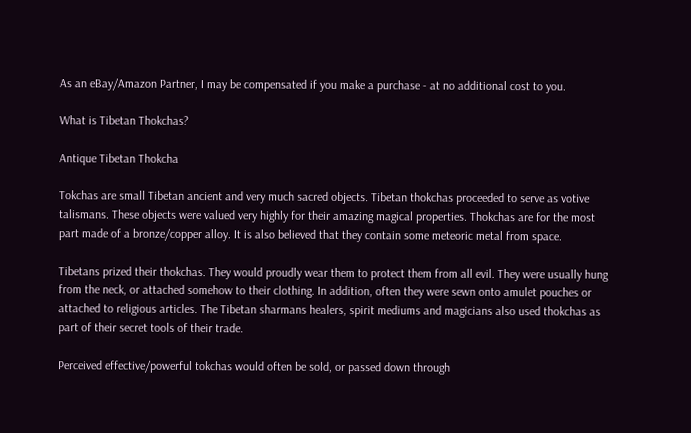As an eBay/Amazon Partner, I may be compensated if you make a purchase - at no additional cost to you.

What is Tibetan Thokchas?

Antique Tibetan Thokcha

Tokchas are small Tibetan ancient and very much sacred objects. Tibetan thokchas proceeded to serve as votive talismans. These objects were valued very highly for their amazing magical properties. Thokchas are for the most part made of a bronze/copper alloy. It is also believed that they contain some meteoric metal from space.

Tibetans prized their thokchas. They would proudly wear them to protect them from all evil. They were usually hung from the neck, or attached somehow to their clothing. In addition, often they were sewn onto amulet pouches or attached to religious articles. The Tibetan sharmans healers, spirit mediums and magicians also used thokchas as part of their secret tools of their trade.

Perceived effective/powerful tokchas would often be sold, or passed down through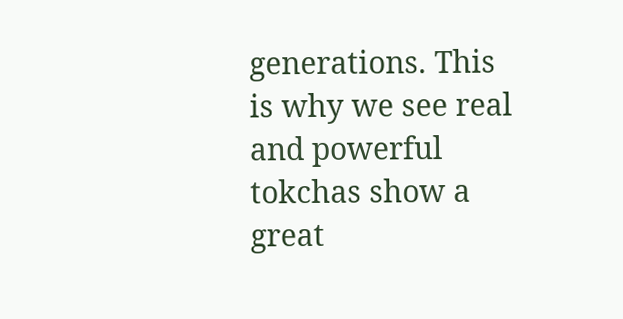generations. This is why we see real and powerful tokchas show a great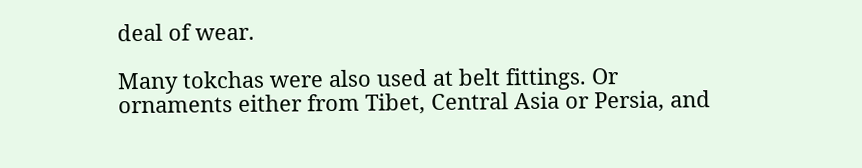deal of wear.

Many tokchas were also used at belt fittings. Or ornaments either from Tibet, Central Asia or Persia, and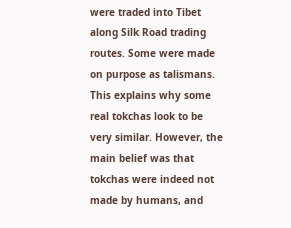were traded into Tibet along Silk Road trading routes. Some were made on purpose as talismans. This explains why some real tokchas look to be very similar. However, the main belief was that tokchas were indeed not made by humans, and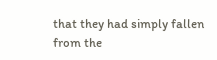that they had simply fallen from the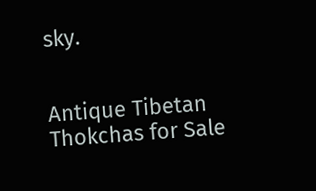sky.


Antique Tibetan Thokchas for Sale